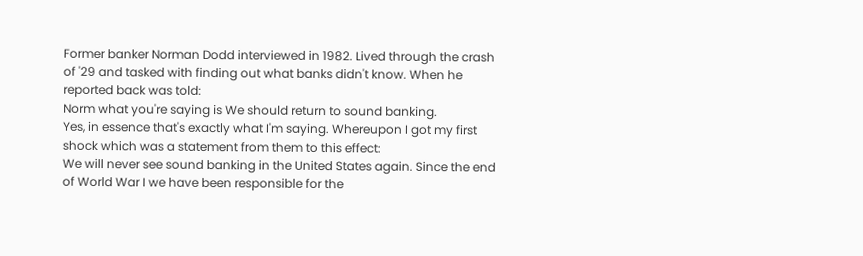Former banker Norman Dodd interviewed in 1982. Lived through the crash of '29 and tasked with finding out what banks didn't know. When he reported back was told:
Norm what you're saying is We should return to sound banking.
Yes, in essence that's exactly what I'm saying. Whereupon I got my first shock which was a statement from them to this effect:
We will never see sound banking in the United States again. Since the end of World War I we have been responsible for the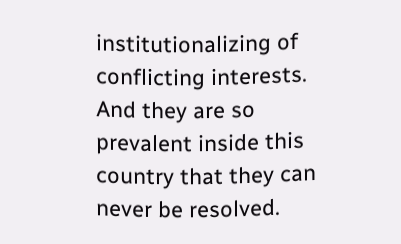institutionalizing of conflicting interests. And they are so prevalent inside this country that they can never be resolved.